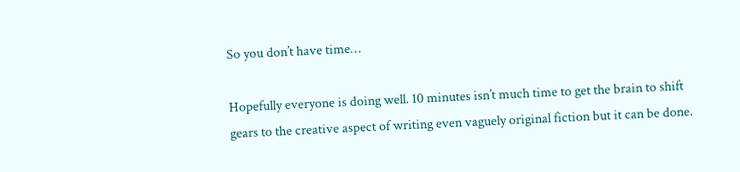So you don’t have time…

Hopefully everyone is doing well. 10 minutes isn’t much time to get the brain to shift gears to the creative aspect of writing even vaguely original fiction but it can be done.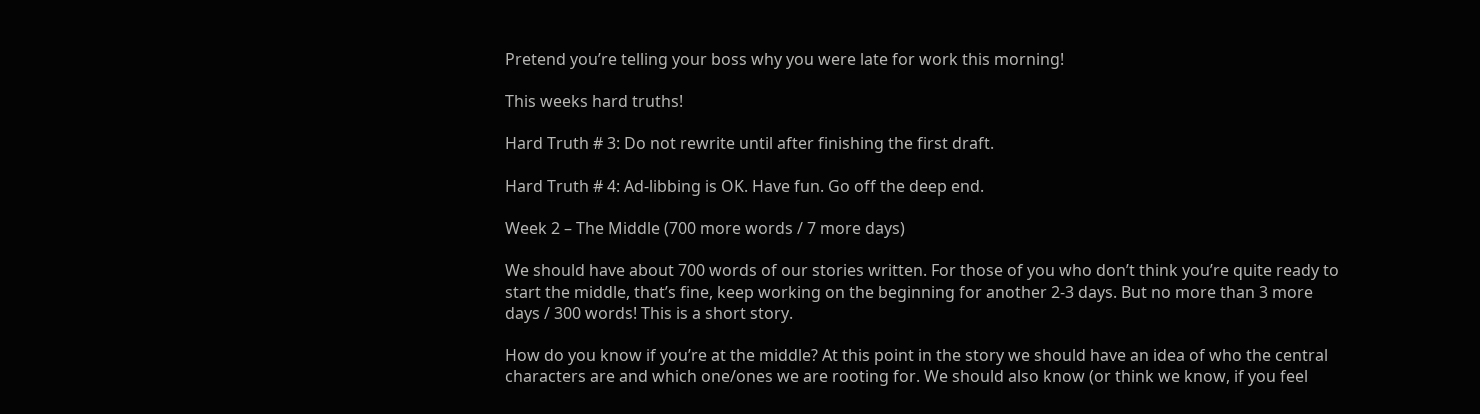Pretend you’re telling your boss why you were late for work this morning!

This weeks hard truths!

Hard Truth # 3: Do not rewrite until after finishing the first draft.

Hard Truth # 4: Ad-libbing is OK. Have fun. Go off the deep end.

Week 2 – The Middle (700 more words / 7 more days)

We should have about 700 words of our stories written. For those of you who don’t think you’re quite ready to start the middle, that’s fine, keep working on the beginning for another 2-3 days. But no more than 3 more days / 300 words! This is a short story.

How do you know if you’re at the middle? At this point in the story we should have an idea of who the central characters are and which one/ones we are rooting for. We should also know (or think we know, if you feel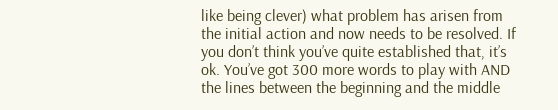like being clever) what problem has arisen from the initial action and now needs to be resolved. If you don’t think you’ve quite established that, it’s ok. You’ve got 300 more words to play with AND the lines between the beginning and the middle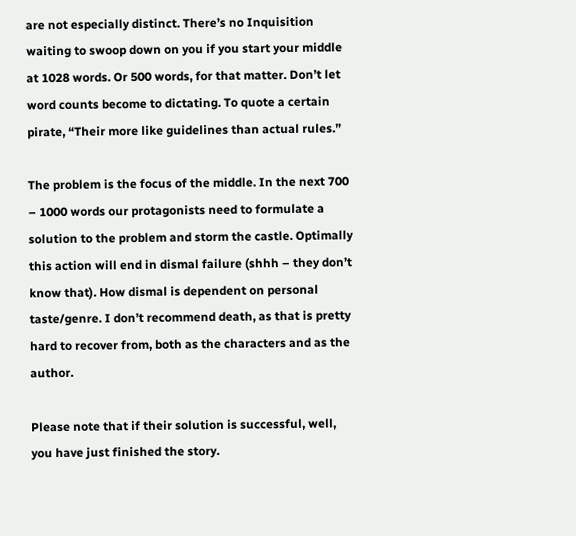are not especially distinct. There’s no Inquisition waiting to swoop down on you if you start your middle at 1028 words. Or 500 words, for that matter. Don’t let word counts become to dictating. To quote a certain pirate, “Their more like guidelines than actual rules.”

The problem is the focus of the middle. In the next 700 – 1000 words our protagonists need to formulate a solution to the problem and storm the castle. Optimally this action will end in dismal failure (shhh – they don’t know that). How dismal is dependent on personal taste/genre. I don’t recommend death, as that is pretty hard to recover from, both as the characters and as the author.

Please note that if their solution is successful, well, you have just finished the story.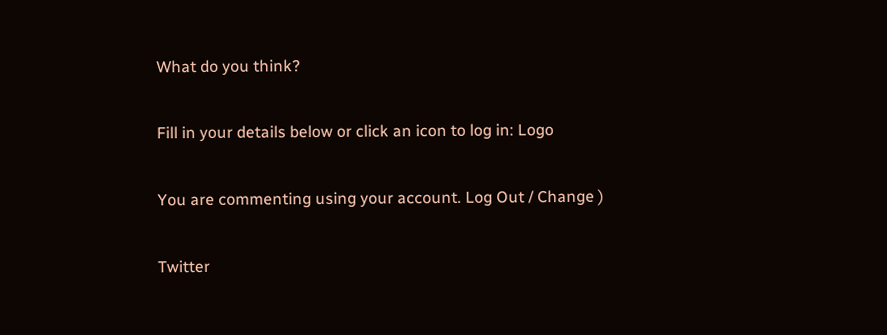What do you think?

Fill in your details below or click an icon to log in: Logo

You are commenting using your account. Log Out / Change )

Twitter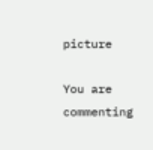picture

You are commenting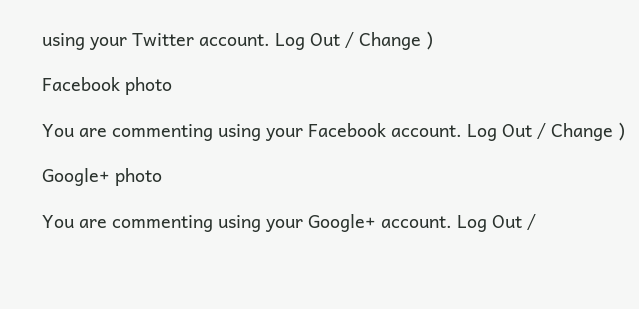using your Twitter account. Log Out / Change )

Facebook photo

You are commenting using your Facebook account. Log Out / Change )

Google+ photo

You are commenting using your Google+ account. Log Out /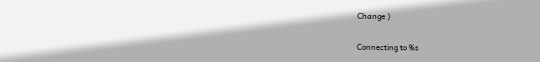Change )

Connecting to %s